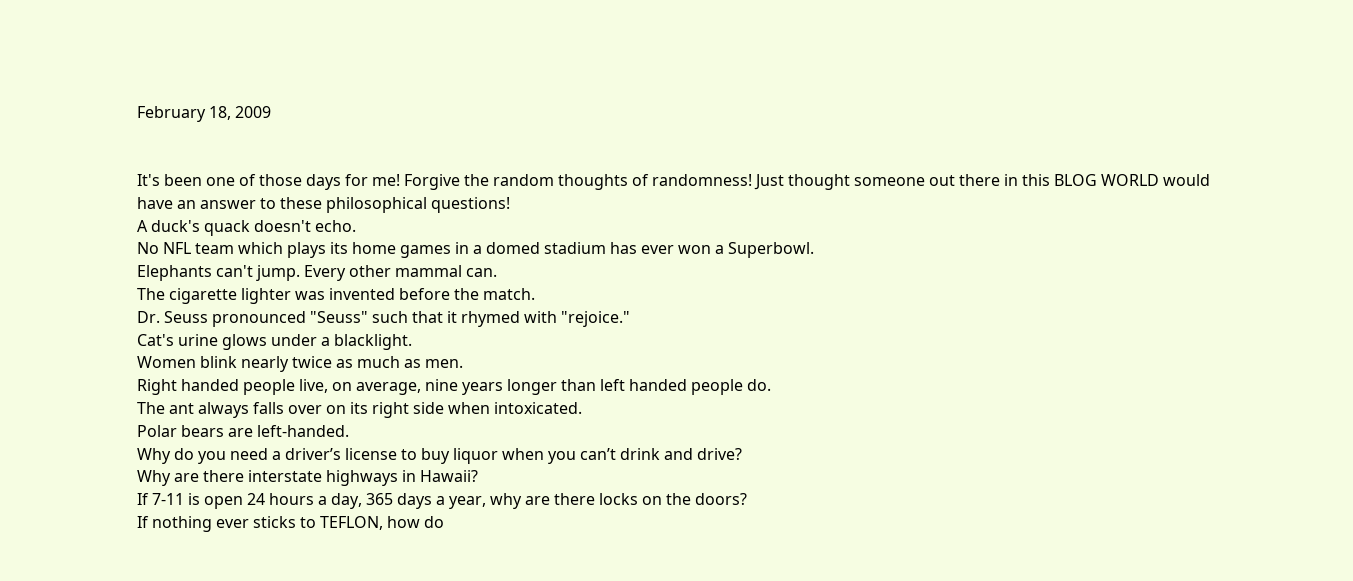February 18, 2009


It's been one of those days for me! Forgive the random thoughts of randomness! Just thought someone out there in this BLOG WORLD would have an answer to these philosophical questions!
A duck's quack doesn't echo.
No NFL team which plays its home games in a domed stadium has ever won a Superbowl.
Elephants can't jump. Every other mammal can.
The cigarette lighter was invented before the match.
Dr. Seuss pronounced "Seuss" such that it rhymed with "rejoice."
Cat's urine glows under a blacklight.
Women blink nearly twice as much as men.
Right handed people live, on average, nine years longer than left handed people do.
The ant always falls over on its right side when intoxicated.
Polar bears are left-handed.
Why do you need a driver’s license to buy liquor when you can’t drink and drive?
Why are there interstate highways in Hawaii?
If 7-11 is open 24 hours a day, 365 days a year, why are there locks on the doors?
If nothing ever sticks to TEFLON, how do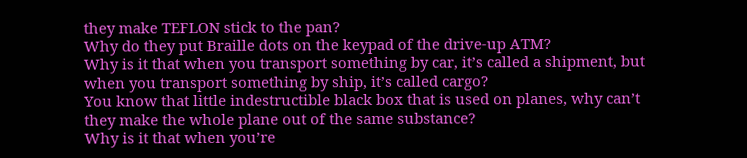they make TEFLON stick to the pan?
Why do they put Braille dots on the keypad of the drive-up ATM?
Why is it that when you transport something by car, it’s called a shipment, but when you transport something by ship, it’s called cargo?
You know that little indestructible black box that is used on planes, why can’t they make the whole plane out of the same substance?
Why is it that when you’re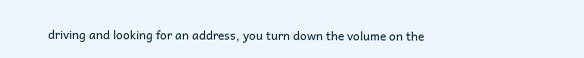driving and looking for an address, you turn down the volume on the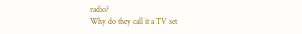radio?
Why do they call it a TV set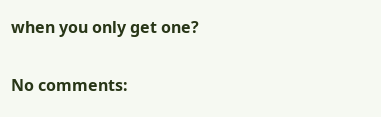when you only get one?

No comments: